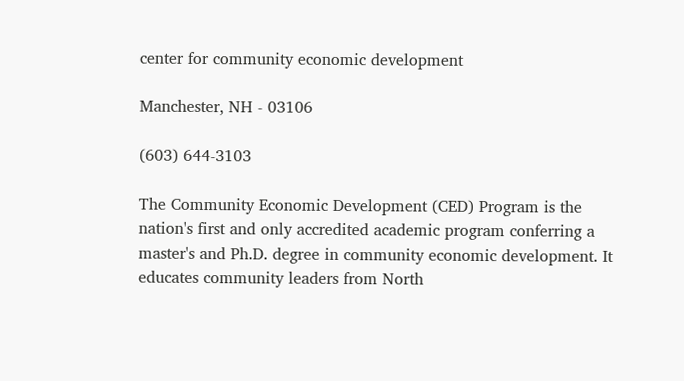center for community economic development

Manchester, NH - 03106

(603) 644-3103

The Community Economic Development (CED) Program is the nation's first and only accredited academic program conferring a master's and Ph.D. degree in community economic development. It educates community leaders from North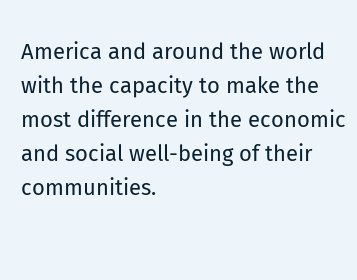America and around the world with the capacity to make the most difference in the economic and social well-being of their communities.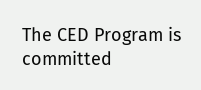The CED Program is committed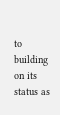to building on its status as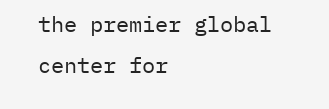the premier global center for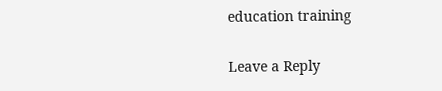education training

Leave a Reply